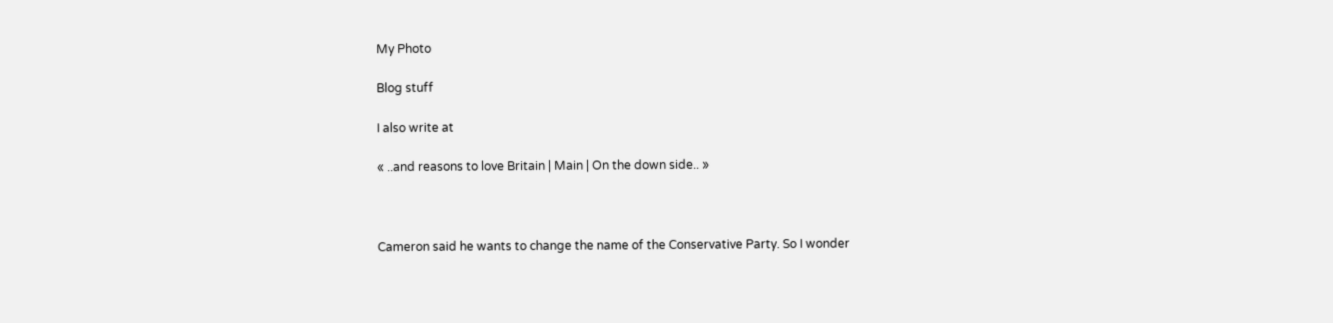My Photo

Blog stuff

I also write at

« ..and reasons to love Britain | Main | On the down side.. »



Cameron said he wants to change the name of the Conservative Party. So I wonder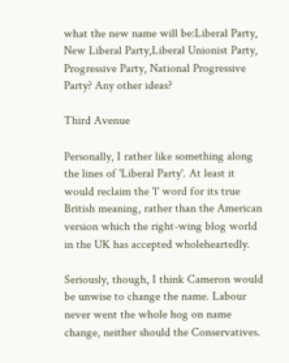what the new name will be:Liberal Party, New Liberal Party,Liberal Unionist Party, Progressive Party, National Progressive Party? Any other ideas?

Third Avenue

Personally, I rather like something along the lines of 'Liberal Party'. At least it would reclaim the 'l' word for its true British meaning, rather than the American version which the right-wing blog world in the UK has accepted wholeheartedly.

Seriously, though, I think Cameron would be unwise to change the name. Labour never went the whole hog on name change, neither should the Conservatives.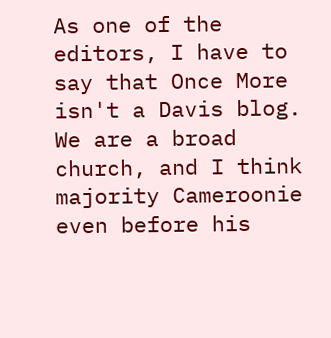As one of the editors, I have to say that Once More isn't a Davis blog. We are a broad church, and I think majority Cameroonie even before his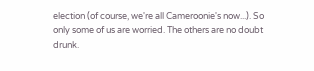election (of course, we're all Cameroonie's now...). So only some of us are worried. The others are no doubt drunk.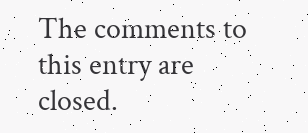The comments to this entry are closed.